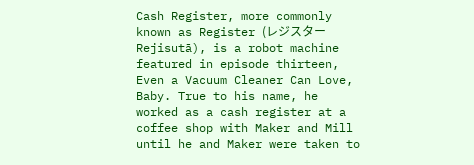Cash Register, more commonly known as Register (レジスター Rejisutā), is a robot machine featured in episode thirteen, Even a Vacuum Cleaner Can Love, Baby. True to his name, he worked as a cash register at a coffee shop with Maker and Mill until he and Maker were taken to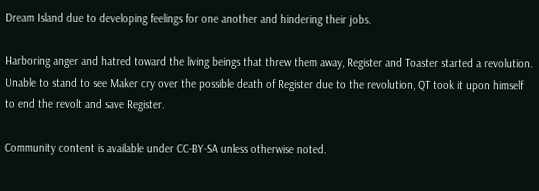Dream Island due to developing feelings for one another and hindering their jobs.

Harboring anger and hatred toward the living beings that threw them away, Register and Toaster started a revolution. Unable to stand to see Maker cry over the possible death of Register due to the revolution, QT took it upon himself to end the revolt and save Register.

Community content is available under CC-BY-SA unless otherwise noted.